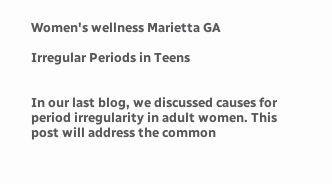Women's wellness Marietta GA

Irregular Periods in Teens


In our last blog, we discussed causes for period irregularity in adult women. This post will address the common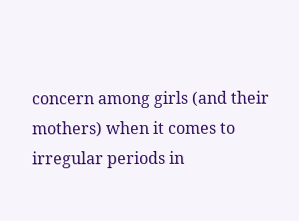concern among girls (and their mothers) when it comes to irregular periods in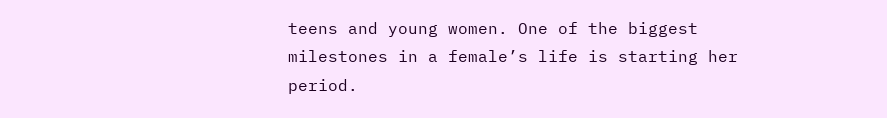teens and young women. One of the biggest milestones in a female’s life is starting her period.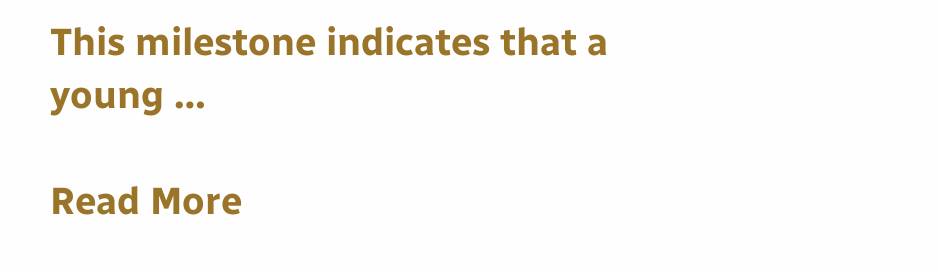This milestone indicates that a young …

Read More